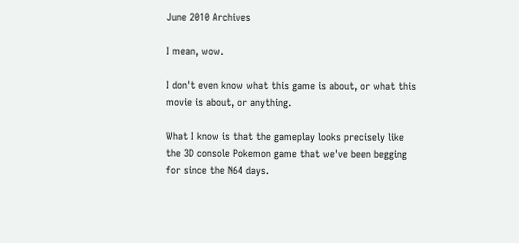June 2010 Archives

I mean, wow.

I don't even know what this game is about, or what this movie is about, or anything.

What I know is that the gameplay looks precisely like the 3D console Pokemon game that we've been begging for since the N64 days.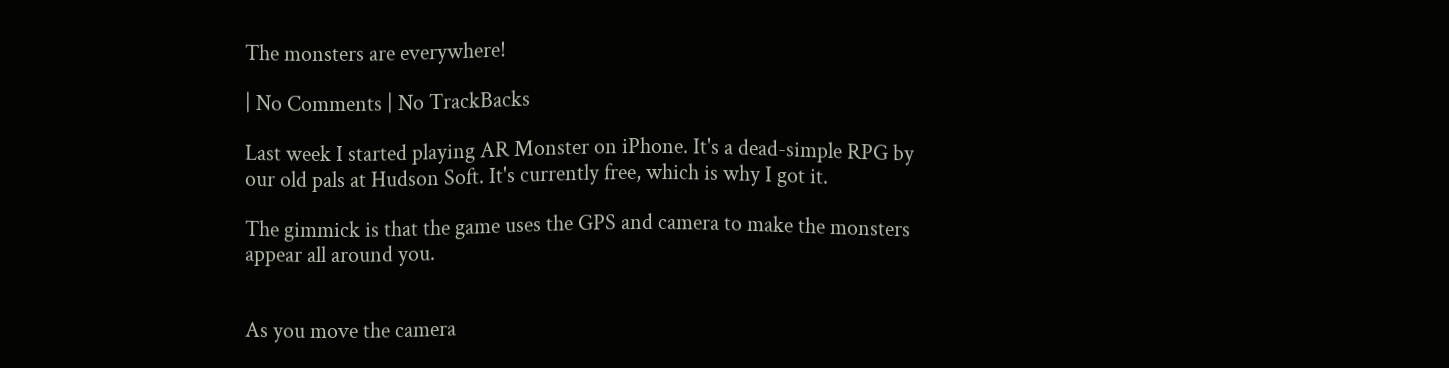The monsters are everywhere!

| No Comments | No TrackBacks

Last week I started playing AR Monster on iPhone. It's a dead-simple RPG by our old pals at Hudson Soft. It's currently free, which is why I got it.

The gimmick is that the game uses the GPS and camera to make the monsters appear all around you.


As you move the camera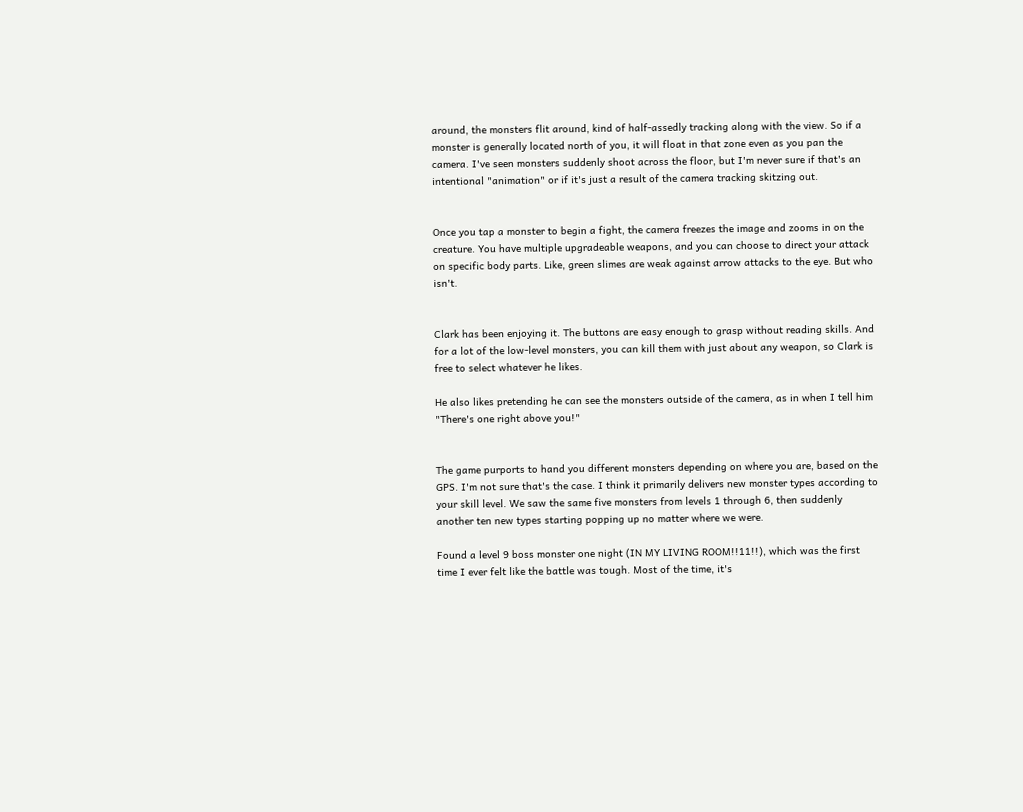around, the monsters flit around, kind of half-assedly tracking along with the view. So if a monster is generally located north of you, it will float in that zone even as you pan the camera. I've seen monsters suddenly shoot across the floor, but I'm never sure if that's an intentional "animation" or if it's just a result of the camera tracking skitzing out.


Once you tap a monster to begin a fight, the camera freezes the image and zooms in on the creature. You have multiple upgradeable weapons, and you can choose to direct your attack on specific body parts. Like, green slimes are weak against arrow attacks to the eye. But who isn't.


Clark has been enjoying it. The buttons are easy enough to grasp without reading skills. And for a lot of the low-level monsters, you can kill them with just about any weapon, so Clark is free to select whatever he likes.

He also likes pretending he can see the monsters outside of the camera, as in when I tell him "There's one right above you!"


The game purports to hand you different monsters depending on where you are, based on the GPS. I'm not sure that's the case. I think it primarily delivers new monster types according to your skill level. We saw the same five monsters from levels 1 through 6, then suddenly another ten new types starting popping up no matter where we were.

Found a level 9 boss monster one night (IN MY LIVING ROOM!!11!!), which was the first time I ever felt like the battle was tough. Most of the time, it's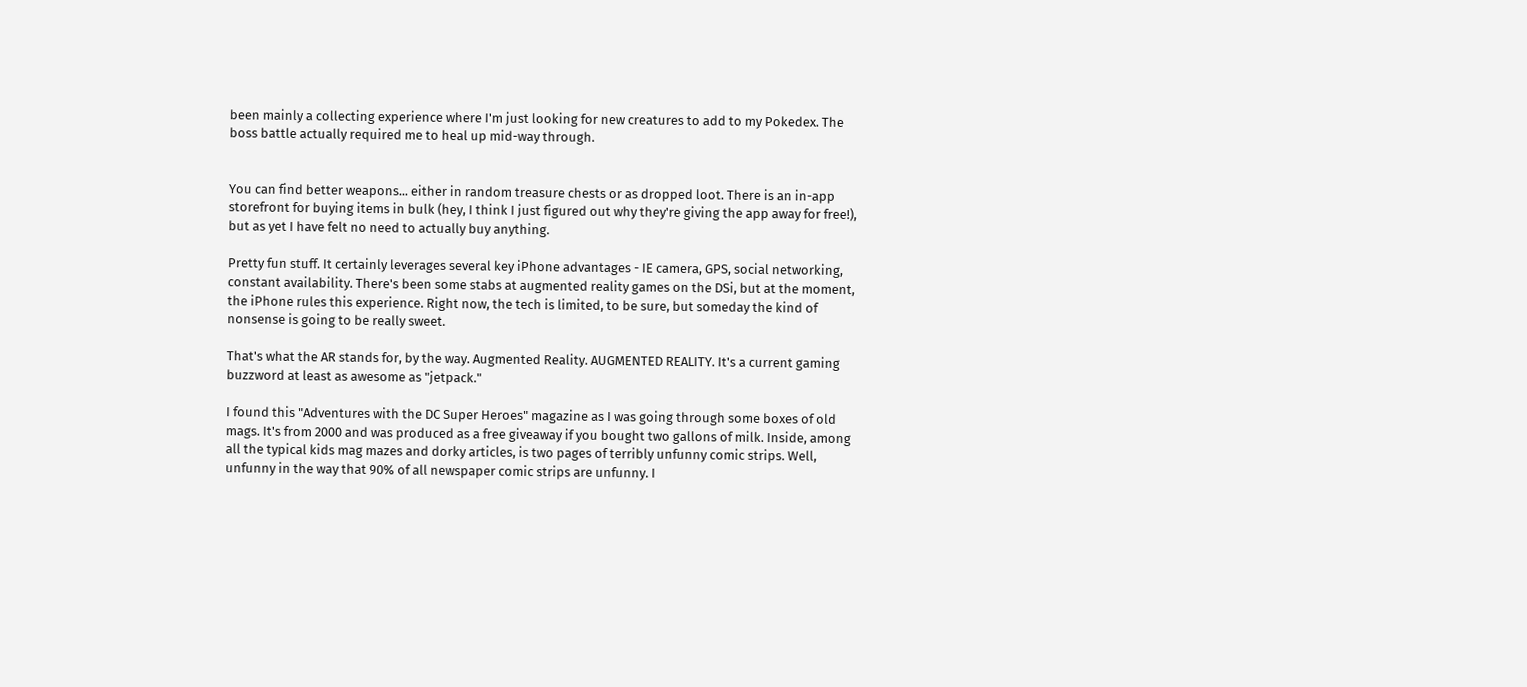been mainly a collecting experience where I'm just looking for new creatures to add to my Pokedex. The boss battle actually required me to heal up mid-way through.


You can find better weapons... either in random treasure chests or as dropped loot. There is an in-app storefront for buying items in bulk (hey, I think I just figured out why they're giving the app away for free!), but as yet I have felt no need to actually buy anything.

Pretty fun stuff. It certainly leverages several key iPhone advantages - IE camera, GPS, social networking, constant availability. There's been some stabs at augmented reality games on the DSi, but at the moment, the iPhone rules this experience. Right now, the tech is limited, to be sure, but someday the kind of nonsense is going to be really sweet.

That's what the AR stands for, by the way. Augmented Reality. AUGMENTED REALITY. It's a current gaming buzzword at least as awesome as "jetpack."

I found this "Adventures with the DC Super Heroes" magazine as I was going through some boxes of old mags. It's from 2000 and was produced as a free giveaway if you bought two gallons of milk. Inside, among all the typical kids mag mazes and dorky articles, is two pages of terribly unfunny comic strips. Well, unfunny in the way that 90% of all newspaper comic strips are unfunny. I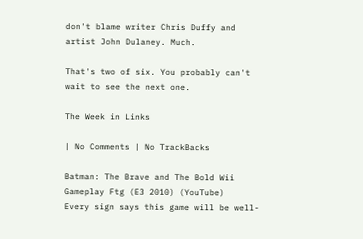don't blame writer Chris Duffy and artist John Dulaney. Much.

That's two of six. You probably can't wait to see the next one.

The Week in Links

| No Comments | No TrackBacks

Batman: The Brave and The Bold Wii Gameplay Ftg (E3 2010) (YouTube)
Every sign says this game will be well-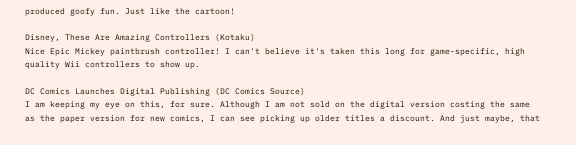produced goofy fun. Just like the cartoon!

Disney, These Are Amazing Controllers (Kotaku)
Nice Epic Mickey paintbrush controller! I can't believe it's taken this long for game-specific, high quality Wii controllers to show up.

DC Comics Launches Digital Publishing (DC Comics Source)
I am keeping my eye on this, for sure. Although I am not sold on the digital version costing the same as the paper version for new comics, I can see picking up older titles a discount. And just maybe, that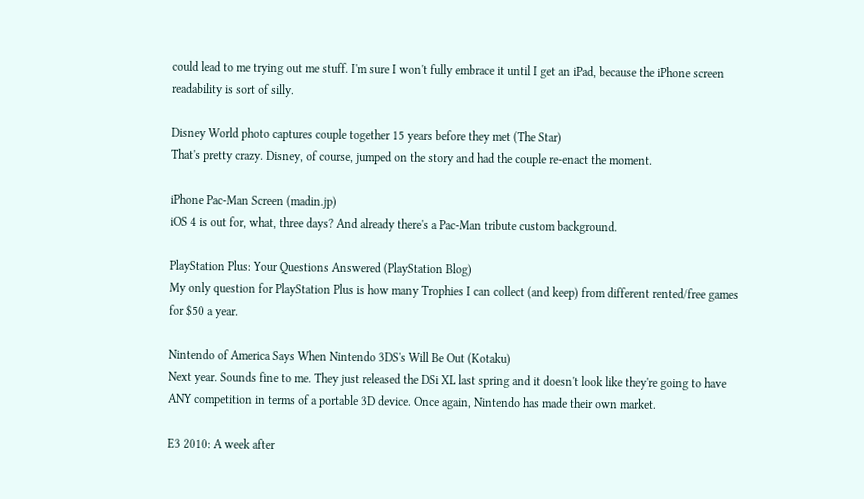could lead to me trying out me stuff. I'm sure I won't fully embrace it until I get an iPad, because the iPhone screen readability is sort of silly.

Disney World photo captures couple together 15 years before they met (The Star)
That's pretty crazy. Disney, of course, jumped on the story and had the couple re-enact the moment.

iPhone Pac-Man Screen (madin.jp)
iOS 4 is out for, what, three days? And already there's a Pac-Man tribute custom background.

PlayStation Plus: Your Questions Answered (PlayStation Blog)
My only question for PlayStation Plus is how many Trophies I can collect (and keep) from different rented/free games for $50 a year.

Nintendo of America Says When Nintendo 3DS's Will Be Out (Kotaku)
Next year. Sounds fine to me. They just released the DSi XL last spring and it doesn't look like they're going to have ANY competition in terms of a portable 3D device. Once again, Nintendo has made their own market.

E3 2010: A week after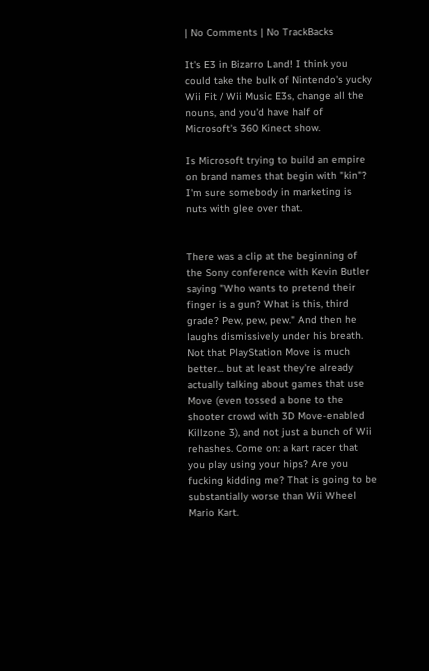| No Comments | No TrackBacks

It's E3 in Bizarro Land! I think you could take the bulk of Nintendo's yucky Wii Fit / Wii Music E3s, change all the nouns, and you'd have half of Microsoft's 360 Kinect show.

Is Microsoft trying to build an empire on brand names that begin with "kin"? I'm sure somebody in marketing is nuts with glee over that.


There was a clip at the beginning of the Sony conference with Kevin Butler saying "Who wants to pretend their finger is a gun? What is this, third grade? Pew, pew, pew." And then he laughs dismissively under his breath. Not that PlayStation Move is much better... but at least they're already actually talking about games that use Move (even tossed a bone to the shooter crowd with 3D Move-enabled Killzone 3), and not just a bunch of Wii rehashes. Come on: a kart racer that you play using your hips? Are you fucking kidding me? That is going to be substantially worse than Wii Wheel Mario Kart.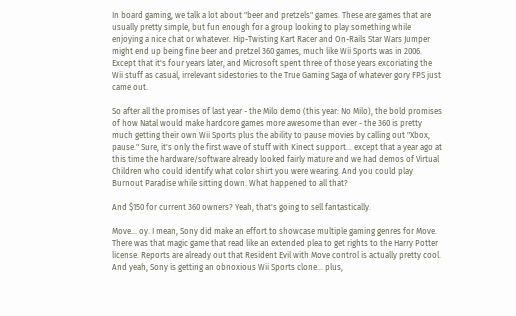In board gaming, we talk a lot about "beer and pretzels" games. These are games that are usually pretty simple, but fun enough for a group looking to play something while enjoying a nice chat or whatever. Hip-Twisting Kart Racer and On-Rails Star Wars Jumper might end up being fine beer and pretzel 360 games, much like Wii Sports was in 2006. Except that it's four years later, and Microsoft spent three of those years excoriating the Wii stuff as casual, irrelevant sidestories to the True Gaming Saga of whatever gory FPS just came out.

So after all the promises of last year - the Milo demo (this year: No Milo), the bold promises of how Natal would make hardcore games more awesome than ever - the 360 is pretty much getting their own Wii Sports plus the ability to pause movies by calling out "Xbox, pause." Sure, it's only the first wave of stuff with Kinect support... except that a year ago at this time the hardware/software already looked fairly mature and we had demos of Virtual Children who could identify what color shirt you were wearing. And you could play Burnout Paradise while sitting down. What happened to all that?

And $150 for current 360 owners? Yeah, that's going to sell fantastically.

Move... oy. I mean, Sony did make an effort to showcase multiple gaming genres for Move. There was that magic game that read like an extended plea to get rights to the Harry Potter license. Reports are already out that Resident Evil with Move control is actually pretty cool. And yeah, Sony is getting an obnoxious Wii Sports clone... plus,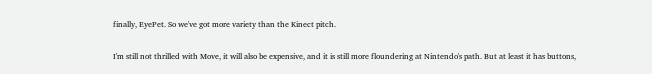finally, EyePet. So we've got more variety than the Kinect pitch.


I'm still not thrilled with Move, it will also be expensive, and it is still more floundering at Nintendo's path. But at least it has buttons,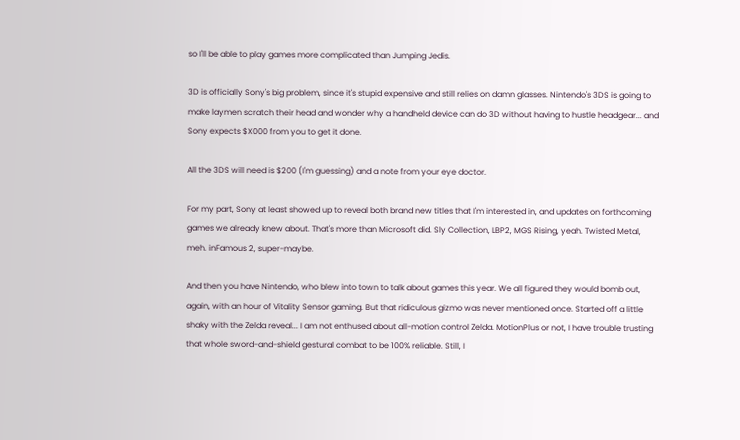so I'll be able to play games more complicated than Jumping Jedis.

3D is officially Sony's big problem, since it's stupid expensive and still relies on damn glasses. Nintendo's 3DS is going to make laymen scratch their head and wonder why a handheld device can do 3D without having to hustle headgear... and Sony expects $X000 from you to get it done.

All the 3DS will need is $200 (I'm guessing) and a note from your eye doctor.

For my part, Sony at least showed up to reveal both brand new titles that I'm interested in, and updates on forthcoming games we already knew about. That's more than Microsoft did. Sly Collection, LBP2, MGS Rising, yeah. Twisted Metal, meh. inFamous 2, super-maybe.

And then you have Nintendo, who blew into town to talk about games this year. We all figured they would bomb out, again, with an hour of Vitality Sensor gaming. But that ridiculous gizmo was never mentioned once. Started off a little shaky with the Zelda reveal... I am not enthused about all-motion control Zelda. MotionPlus or not, I have trouble trusting that whole sword-and-shield gestural combat to be 100% reliable. Still, I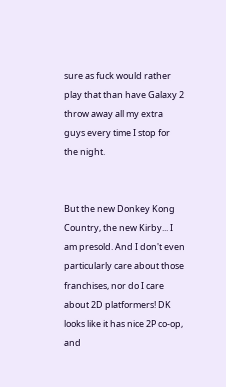sure as fuck would rather play that than have Galaxy 2 throw away all my extra guys every time I stop for the night.


But the new Donkey Kong Country, the new Kirby... I am presold. And I don't even particularly care about those franchises, nor do I care about 2D platformers! DK looks like it has nice 2P co-op, and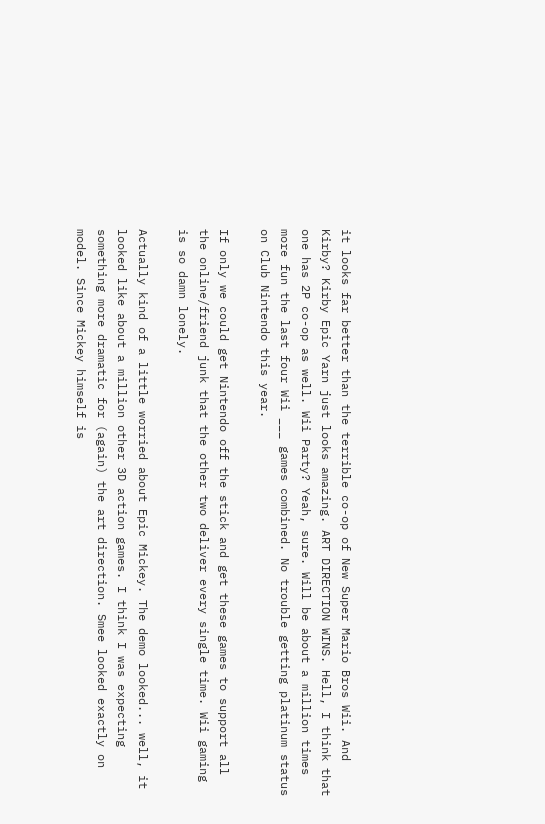it looks far better than the terrible co-op of New Super Mario Bros Wii. And Kirby? Kirby Epic Yarn just looks amazing. ART DIRECTION WINS. Hell, I think that one has 2P co-op as well. Wii Party? Yeah, sure. Will be about a million times more fun the last four Wii ___ games combined. No trouble getting platinum status on Club Nintendo this year.

If only we could get Nintendo off the stick and get these games to support all the online/friend junk that the other two deliver every single time. Wii gaming is so damn lonely.

Actually kind of a little worried about Epic Mickey. The demo looked... well, it looked like about a million other 3D action games. I think I was expecting something more dramatic for (again) the art direction. Smee looked exactly on model. Since Mickey himself is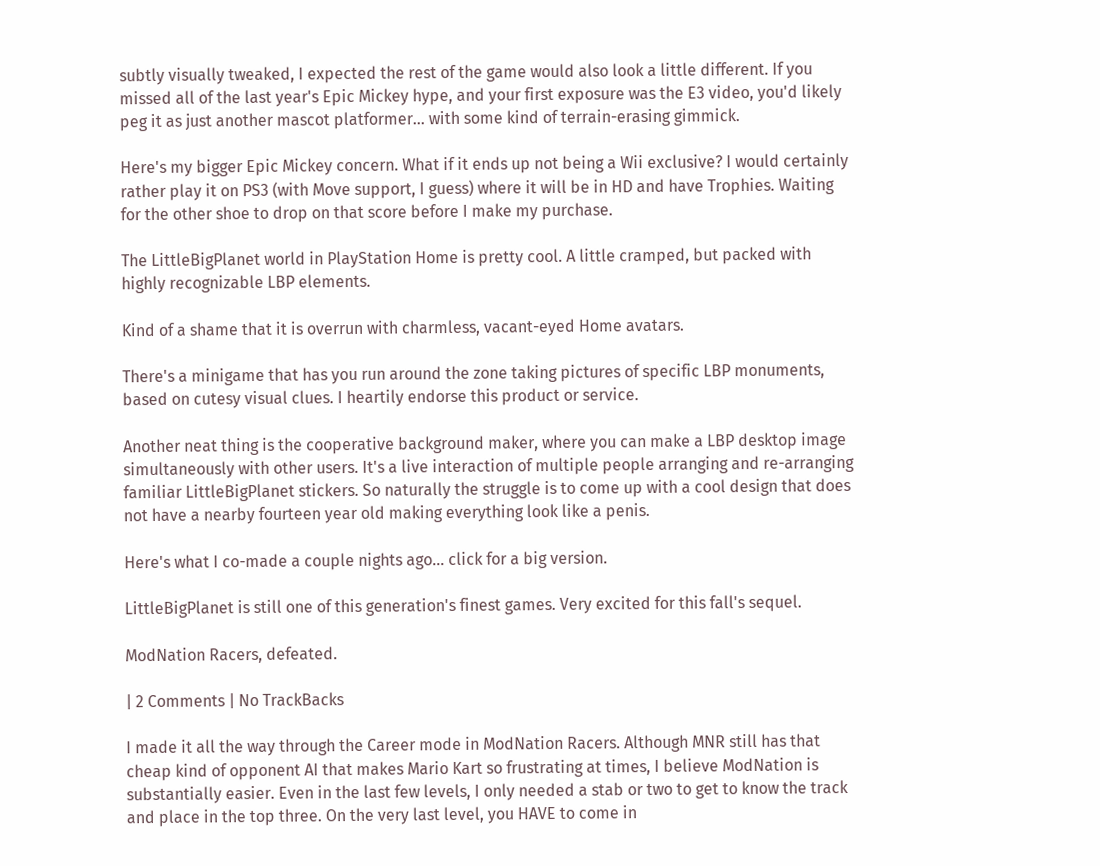subtly visually tweaked, I expected the rest of the game would also look a little different. If you missed all of the last year's Epic Mickey hype, and your first exposure was the E3 video, you'd likely peg it as just another mascot platformer... with some kind of terrain-erasing gimmick.

Here's my bigger Epic Mickey concern. What if it ends up not being a Wii exclusive? I would certainly rather play it on PS3 (with Move support, I guess) where it will be in HD and have Trophies. Waiting for the other shoe to drop on that score before I make my purchase.

The LittleBigPlanet world in PlayStation Home is pretty cool. A little cramped, but packed with highly recognizable LBP elements.

Kind of a shame that it is overrun with charmless, vacant-eyed Home avatars.

There's a minigame that has you run around the zone taking pictures of specific LBP monuments, based on cutesy visual clues. I heartily endorse this product or service.

Another neat thing is the cooperative background maker, where you can make a LBP desktop image simultaneously with other users. It's a live interaction of multiple people arranging and re-arranging familiar LittleBigPlanet stickers. So naturally the struggle is to come up with a cool design that does not have a nearby fourteen year old making everything look like a penis.

Here's what I co-made a couple nights ago... click for a big version.

LittleBigPlanet is still one of this generation's finest games. Very excited for this fall's sequel.

ModNation Racers, defeated.

| 2 Comments | No TrackBacks

I made it all the way through the Career mode in ModNation Racers. Although MNR still has that cheap kind of opponent AI that makes Mario Kart so frustrating at times, I believe ModNation is substantially easier. Even in the last few levels, I only needed a stab or two to get to know the track and place in the top three. On the very last level, you HAVE to come in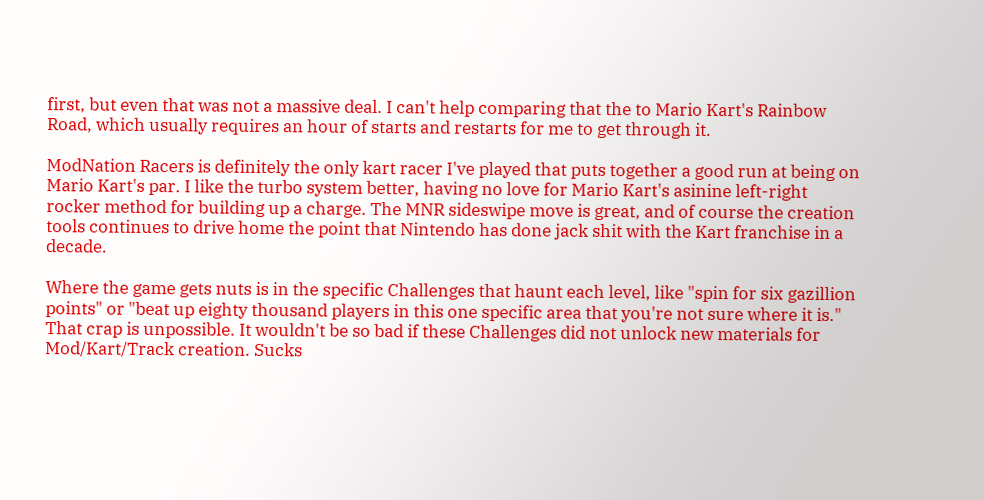first, but even that was not a massive deal. I can't help comparing that the to Mario Kart's Rainbow Road, which usually requires an hour of starts and restarts for me to get through it.

ModNation Racers is definitely the only kart racer I've played that puts together a good run at being on Mario Kart's par. I like the turbo system better, having no love for Mario Kart's asinine left-right rocker method for building up a charge. The MNR sideswipe move is great, and of course the creation tools continues to drive home the point that Nintendo has done jack shit with the Kart franchise in a decade.

Where the game gets nuts is in the specific Challenges that haunt each level, like "spin for six gazillion points" or "beat up eighty thousand players in this one specific area that you're not sure where it is." That crap is unpossible. It wouldn't be so bad if these Challenges did not unlock new materials for Mod/Kart/Track creation. Sucks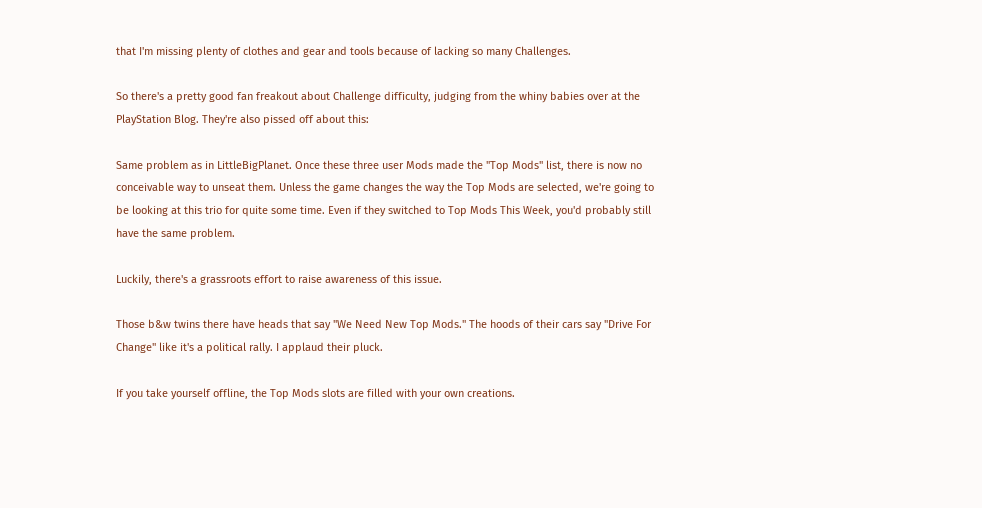that I'm missing plenty of clothes and gear and tools because of lacking so many Challenges.

So there's a pretty good fan freakout about Challenge difficulty, judging from the whiny babies over at the PlayStation Blog. They're also pissed off about this:

Same problem as in LittleBigPlanet. Once these three user Mods made the "Top Mods" list, there is now no conceivable way to unseat them. Unless the game changes the way the Top Mods are selected, we're going to be looking at this trio for quite some time. Even if they switched to Top Mods This Week, you'd probably still have the same problem.

Luckily, there's a grassroots effort to raise awareness of this issue.

Those b&w twins there have heads that say "We Need New Top Mods." The hoods of their cars say "Drive For Change" like it's a political rally. I applaud their pluck.

If you take yourself offline, the Top Mods slots are filled with your own creations.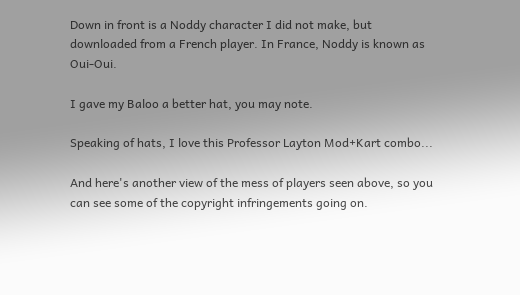Down in front is a Noddy character I did not make, but downloaded from a French player. In France, Noddy is known as Oui-Oui.

I gave my Baloo a better hat, you may note.

Speaking of hats, I love this Professor Layton Mod+Kart combo...

And here's another view of the mess of players seen above, so you can see some of the copyright infringements going on.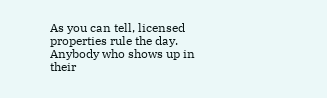As you can tell, licensed properties rule the day. Anybody who shows up in their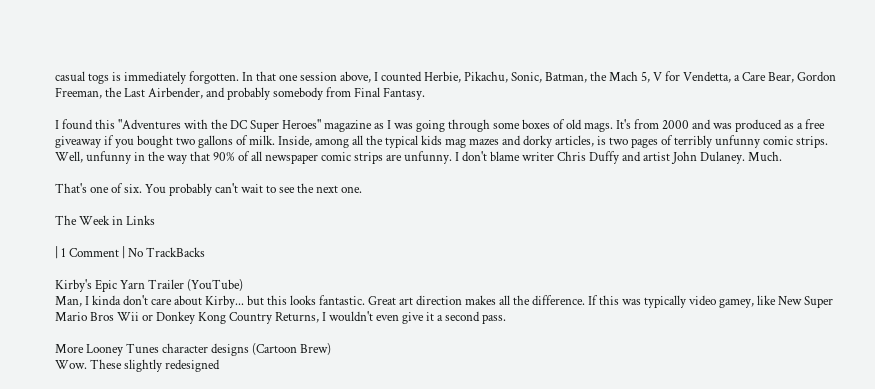casual togs is immediately forgotten. In that one session above, I counted Herbie, Pikachu, Sonic, Batman, the Mach 5, V for Vendetta, a Care Bear, Gordon Freeman, the Last Airbender, and probably somebody from Final Fantasy.

I found this "Adventures with the DC Super Heroes" magazine as I was going through some boxes of old mags. It's from 2000 and was produced as a free giveaway if you bought two gallons of milk. Inside, among all the typical kids mag mazes and dorky articles, is two pages of terribly unfunny comic strips. Well, unfunny in the way that 90% of all newspaper comic strips are unfunny. I don't blame writer Chris Duffy and artist John Dulaney. Much.

That's one of six. You probably can't wait to see the next one.

The Week in Links

| 1 Comment | No TrackBacks

Kirby's Epic Yarn Trailer (YouTube)
Man, I kinda don't care about Kirby... but this looks fantastic. Great art direction makes all the difference. If this was typically video gamey, like New Super Mario Bros Wii or Donkey Kong Country Returns, I wouldn't even give it a second pass.

More Looney Tunes character designs (Cartoon Brew)
Wow. These slightly redesigned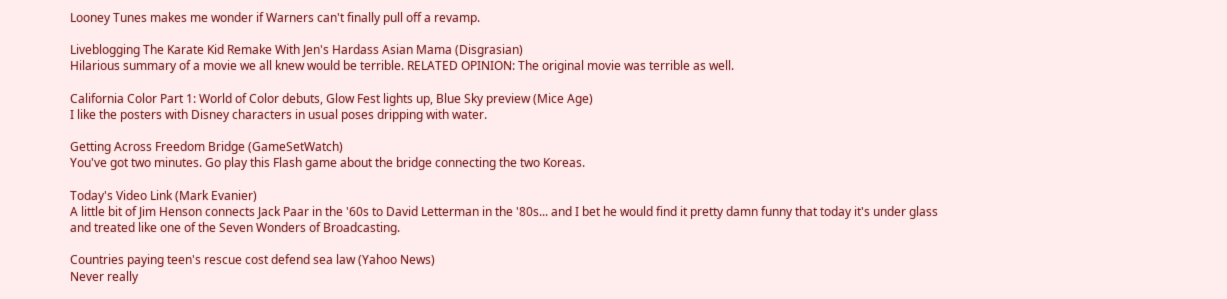Looney Tunes makes me wonder if Warners can't finally pull off a revamp.

Liveblogging The Karate Kid Remake With Jen's Hardass Asian Mama (Disgrasian)
Hilarious summary of a movie we all knew would be terrible. RELATED OPINION: The original movie was terrible as well.

California Color Part 1: World of Color debuts, Glow Fest lights up, Blue Sky preview (Mice Age)
I like the posters with Disney characters in usual poses dripping with water.

Getting Across Freedom Bridge (GameSetWatch)
You've got two minutes. Go play this Flash game about the bridge connecting the two Koreas.

Today's Video Link (Mark Evanier)
A little bit of Jim Henson connects Jack Paar in the '60s to David Letterman in the '80s... and I bet he would find it pretty damn funny that today it's under glass and treated like one of the Seven Wonders of Broadcasting.

Countries paying teen's rescue cost defend sea law (Yahoo News)
Never really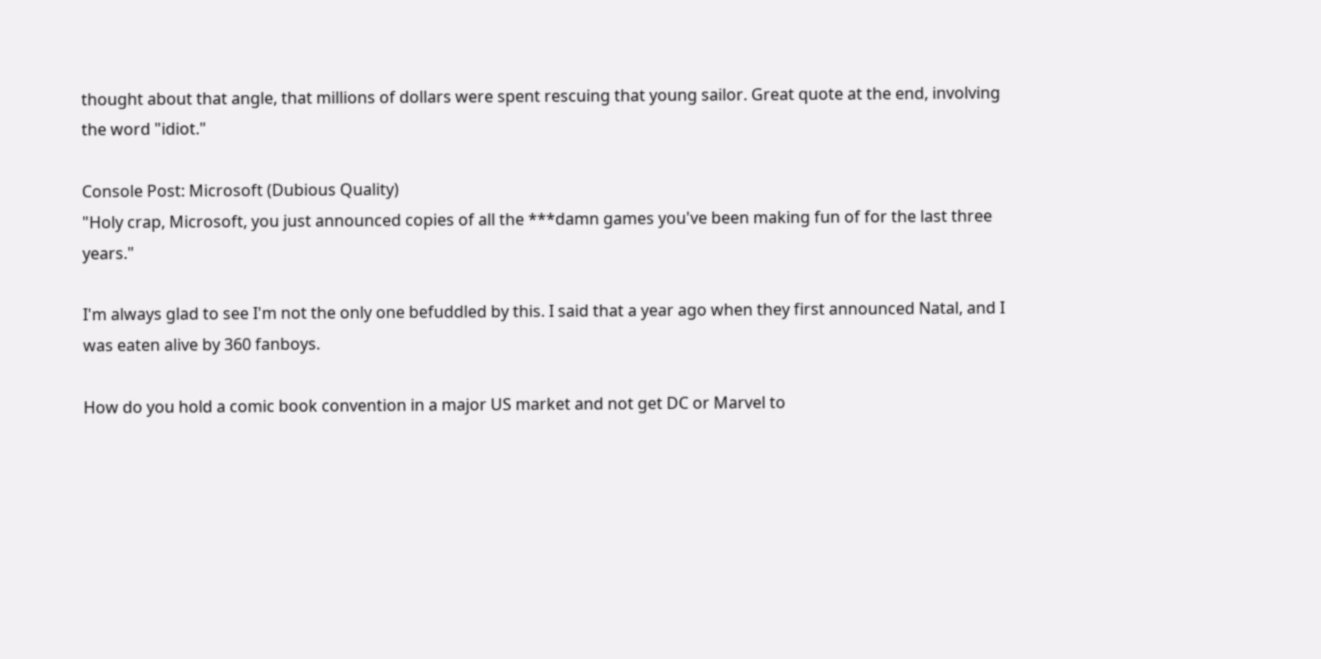thought about that angle, that millions of dollars were spent rescuing that young sailor. Great quote at the end, involving the word "idiot."

Console Post: Microsoft (Dubious Quality)
"Holy crap, Microsoft, you just announced copies of all the ***damn games you've been making fun of for the last three years."

I'm always glad to see I'm not the only one befuddled by this. I said that a year ago when they first announced Natal, and I was eaten alive by 360 fanboys.

How do you hold a comic book convention in a major US market and not get DC or Marvel to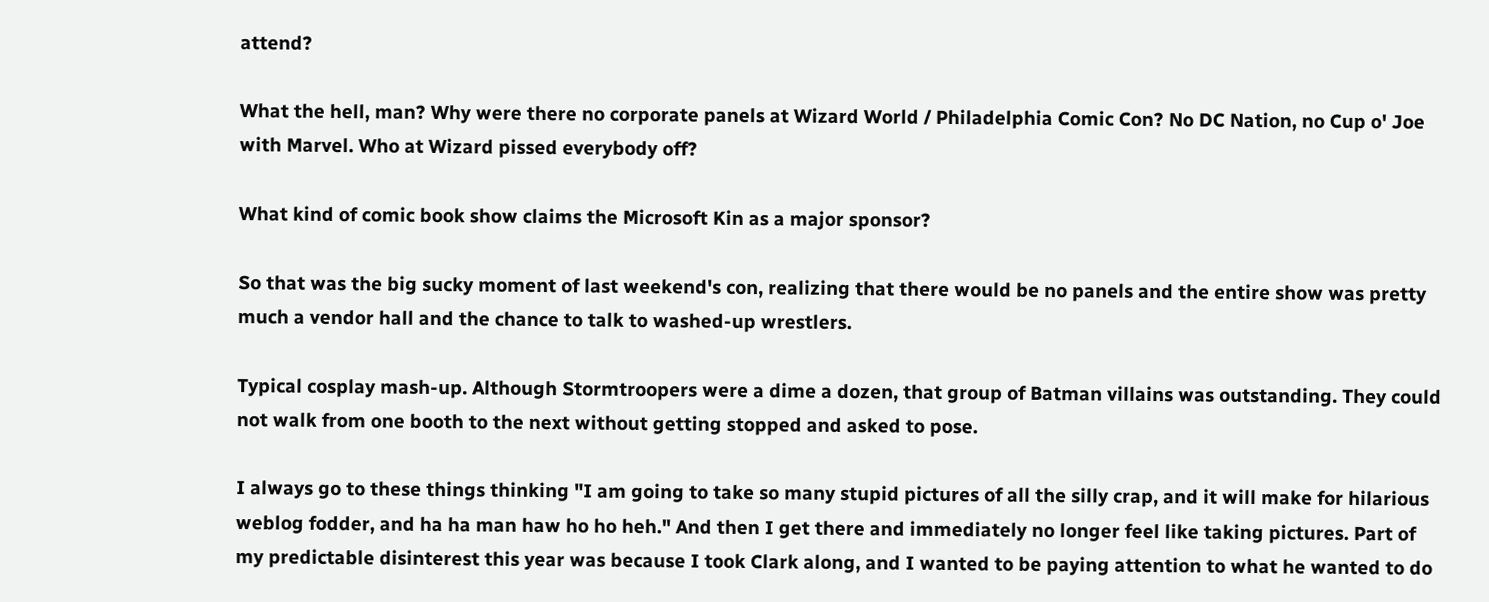attend?

What the hell, man? Why were there no corporate panels at Wizard World / Philadelphia Comic Con? No DC Nation, no Cup o' Joe with Marvel. Who at Wizard pissed everybody off?

What kind of comic book show claims the Microsoft Kin as a major sponsor?

So that was the big sucky moment of last weekend's con, realizing that there would be no panels and the entire show was pretty much a vendor hall and the chance to talk to washed-up wrestlers.

Typical cosplay mash-up. Although Stormtroopers were a dime a dozen, that group of Batman villains was outstanding. They could not walk from one booth to the next without getting stopped and asked to pose.

I always go to these things thinking "I am going to take so many stupid pictures of all the silly crap, and it will make for hilarious weblog fodder, and ha ha man haw ho ho heh." And then I get there and immediately no longer feel like taking pictures. Part of my predictable disinterest this year was because I took Clark along, and I wanted to be paying attention to what he wanted to do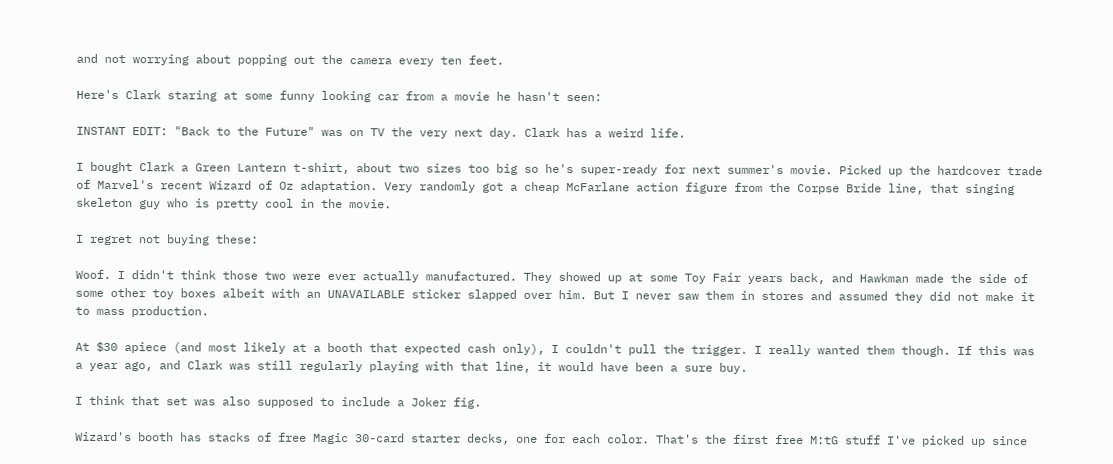and not worrying about popping out the camera every ten feet.

Here's Clark staring at some funny looking car from a movie he hasn't seen:

INSTANT EDIT: "Back to the Future" was on TV the very next day. Clark has a weird life.

I bought Clark a Green Lantern t-shirt, about two sizes too big so he's super-ready for next summer's movie. Picked up the hardcover trade of Marvel's recent Wizard of Oz adaptation. Very randomly got a cheap McFarlane action figure from the Corpse Bride line, that singing skeleton guy who is pretty cool in the movie.

I regret not buying these:

Woof. I didn't think those two were ever actually manufactured. They showed up at some Toy Fair years back, and Hawkman made the side of some other toy boxes albeit with an UNAVAILABLE sticker slapped over him. But I never saw them in stores and assumed they did not make it to mass production.

At $30 apiece (and most likely at a booth that expected cash only), I couldn't pull the trigger. I really wanted them though. If this was a year ago, and Clark was still regularly playing with that line, it would have been a sure buy.

I think that set was also supposed to include a Joker fig.

Wizard's booth has stacks of free Magic 30-card starter decks, one for each color. That's the first free M:tG stuff I've picked up since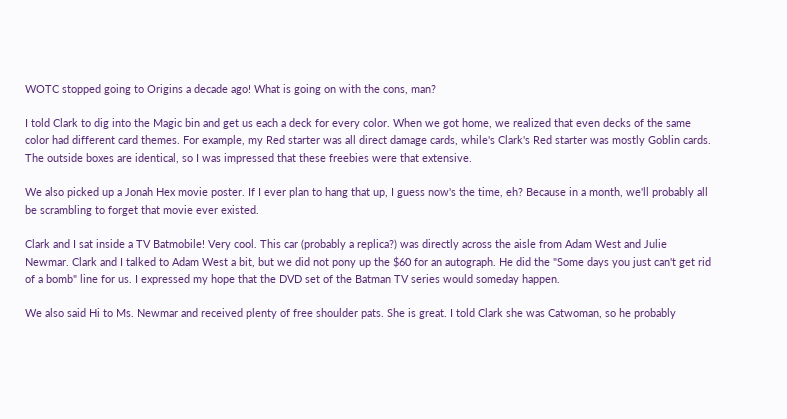WOTC stopped going to Origins a decade ago! What is going on with the cons, man?

I told Clark to dig into the Magic bin and get us each a deck for every color. When we got home, we realized that even decks of the same color had different card themes. For example, my Red starter was all direct damage cards, while's Clark's Red starter was mostly Goblin cards. The outside boxes are identical, so I was impressed that these freebies were that extensive.

We also picked up a Jonah Hex movie poster. If I ever plan to hang that up, I guess now's the time, eh? Because in a month, we'll probably all be scrambling to forget that movie ever existed.

Clark and I sat inside a TV Batmobile! Very cool. This car (probably a replica?) was directly across the aisle from Adam West and Julie Newmar. Clark and I talked to Adam West a bit, but we did not pony up the $60 for an autograph. He did the "Some days you just can't get rid of a bomb" line for us. I expressed my hope that the DVD set of the Batman TV series would someday happen.

We also said Hi to Ms. Newmar and received plenty of free shoulder pats. She is great. I told Clark she was Catwoman, so he probably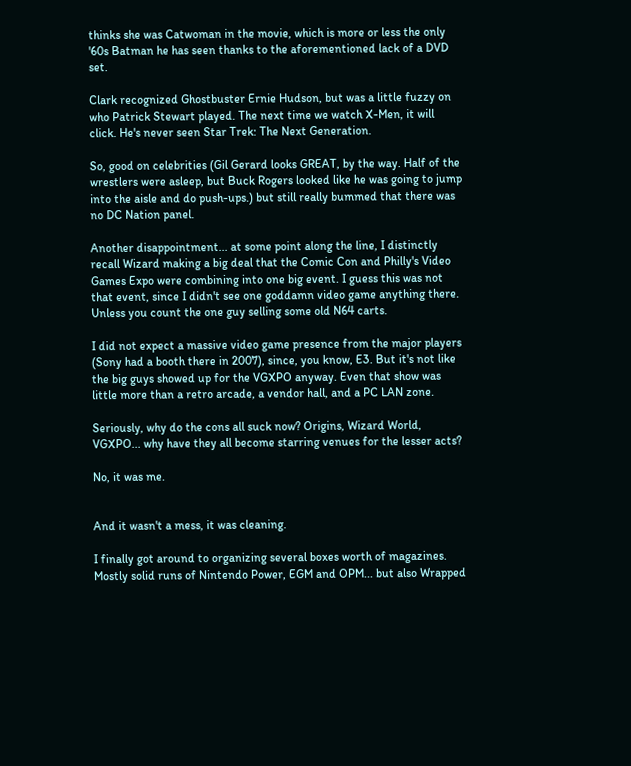thinks she was Catwoman in the movie, which is more or less the only '60s Batman he has seen thanks to the aforementioned lack of a DVD set.

Clark recognized Ghostbuster Ernie Hudson, but was a little fuzzy on who Patrick Stewart played. The next time we watch X-Men, it will click. He's never seen Star Trek: The Next Generation.

So, good on celebrities (Gil Gerard looks GREAT, by the way. Half of the wrestlers were asleep, but Buck Rogers looked like he was going to jump into the aisle and do push-ups.) but still really bummed that there was no DC Nation panel.

Another disappointment... at some point along the line, I distinctly recall Wizard making a big deal that the Comic Con and Philly's Video Games Expo were combining into one big event. I guess this was not that event, since I didn't see one goddamn video game anything there. Unless you count the one guy selling some old N64 carts.

I did not expect a massive video game presence from the major players (Sony had a booth there in 2007), since, you know, E3. But it's not like the big guys showed up for the VGXPO anyway. Even that show was little more than a retro arcade, a vendor hall, and a PC LAN zone.

Seriously, why do the cons all suck now? Origins, Wizard World, VGXPO... why have they all become starring venues for the lesser acts?

No, it was me.


And it wasn't a mess, it was cleaning.

I finally got around to organizing several boxes worth of magazines. Mostly solid runs of Nintendo Power, EGM and OPM... but also Wrapped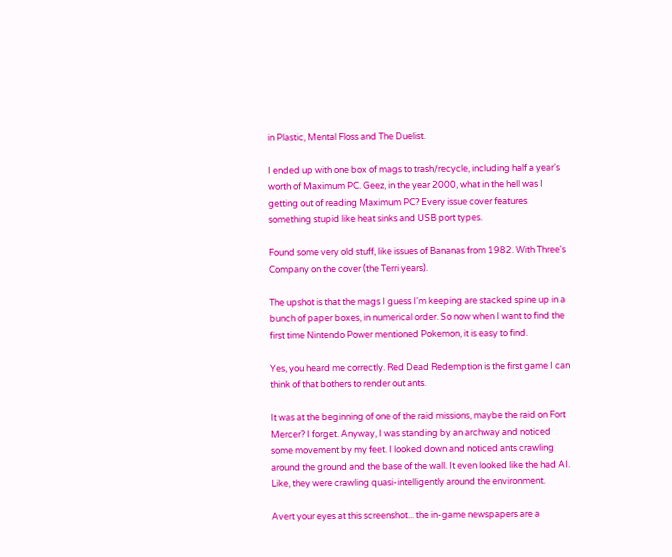in Plastic, Mental Floss and The Duelist.

I ended up with one box of mags to trash/recycle, including half a year's worth of Maximum PC. Geez, in the year 2000, what in the hell was I getting out of reading Maximum PC? Every issue cover features something stupid like heat sinks and USB port types.

Found some very old stuff, like issues of Bananas from 1982. With Three's Company on the cover (the Terri years).

The upshot is that the mags I guess I'm keeping are stacked spine up in a bunch of paper boxes, in numerical order. So now when I want to find the first time Nintendo Power mentioned Pokemon, it is easy to find.

Yes, you heard me correctly. Red Dead Redemption is the first game I can think of that bothers to render out ants.

It was at the beginning of one of the raid missions, maybe the raid on Fort Mercer? I forget. Anyway, I was standing by an archway and noticed some movement by my feet. I looked down and noticed ants crawling around the ground and the base of the wall. It even looked like the had AI. Like, they were crawling quasi-intelligently around the environment.

Avert your eyes at this screenshot... the in-game newspapers are a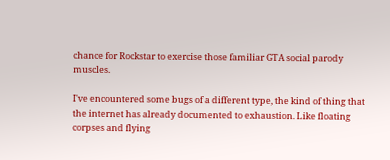chance for Rockstar to exercise those familiar GTA social parody muscles.

I've encountered some bugs of a different type, the kind of thing that the internet has already documented to exhaustion. Like floating corpses and flying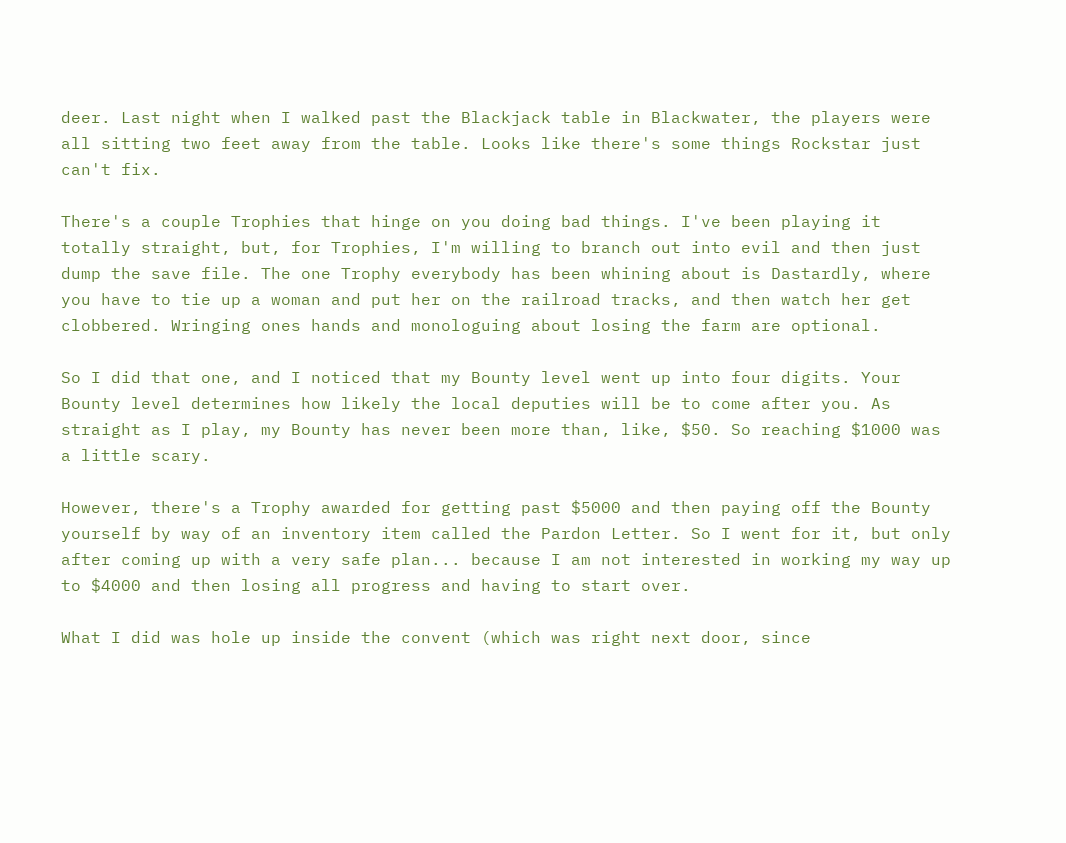deer. Last night when I walked past the Blackjack table in Blackwater, the players were all sitting two feet away from the table. Looks like there's some things Rockstar just can't fix.

There's a couple Trophies that hinge on you doing bad things. I've been playing it totally straight, but, for Trophies, I'm willing to branch out into evil and then just dump the save file. The one Trophy everybody has been whining about is Dastardly, where you have to tie up a woman and put her on the railroad tracks, and then watch her get clobbered. Wringing ones hands and monologuing about losing the farm are optional.

So I did that one, and I noticed that my Bounty level went up into four digits. Your Bounty level determines how likely the local deputies will be to come after you. As straight as I play, my Bounty has never been more than, like, $50. So reaching $1000 was a little scary.

However, there's a Trophy awarded for getting past $5000 and then paying off the Bounty yourself by way of an inventory item called the Pardon Letter. So I went for it, but only after coming up with a very safe plan... because I am not interested in working my way up to $4000 and then losing all progress and having to start over.

What I did was hole up inside the convent (which was right next door, since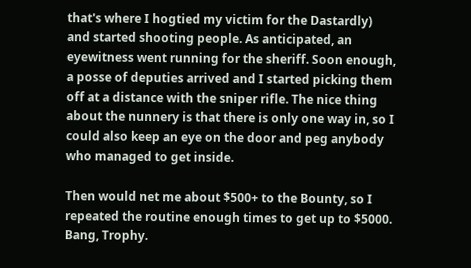that's where I hogtied my victim for the Dastardly) and started shooting people. As anticipated, an eyewitness went running for the sheriff. Soon enough, a posse of deputies arrived and I started picking them off at a distance with the sniper rifle. The nice thing about the nunnery is that there is only one way in, so I could also keep an eye on the door and peg anybody who managed to get inside.

Then would net me about $500+ to the Bounty, so I repeated the routine enough times to get up to $5000. Bang, Trophy.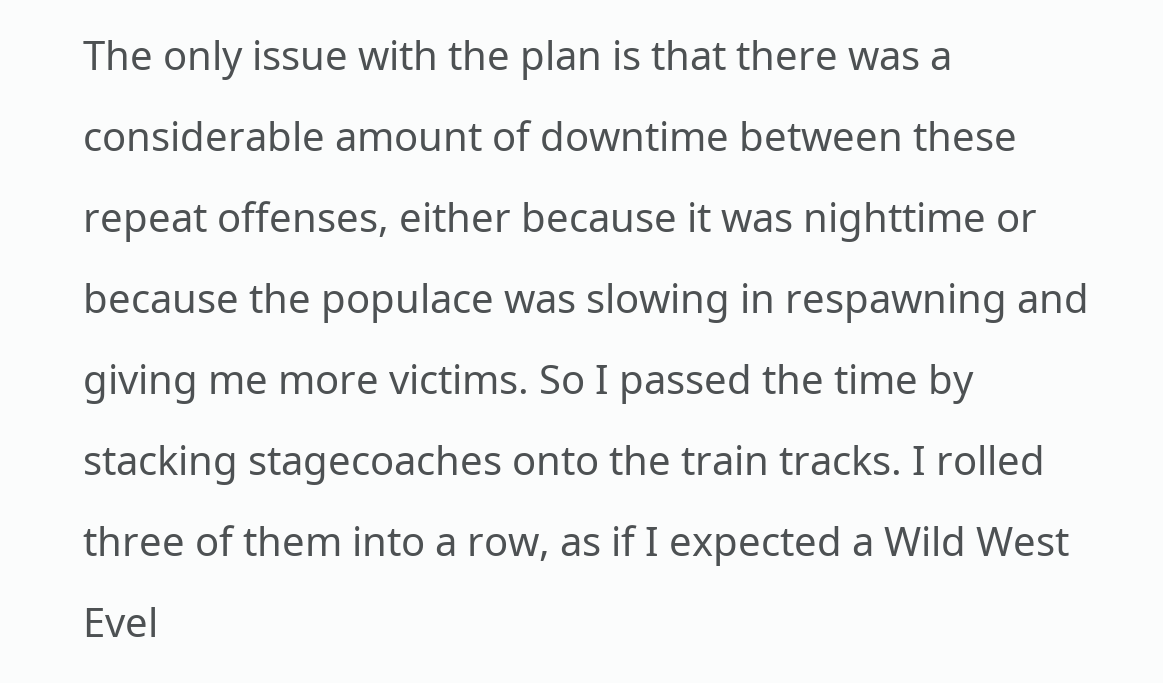The only issue with the plan is that there was a considerable amount of downtime between these repeat offenses, either because it was nighttime or because the populace was slowing in respawning and giving me more victims. So I passed the time by stacking stagecoaches onto the train tracks. I rolled three of them into a row, as if I expected a Wild West Evel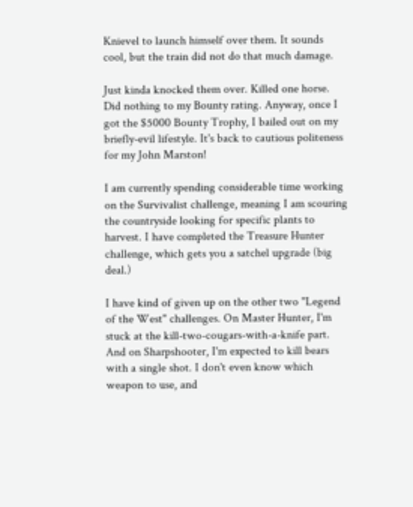Knievel to launch himself over them. It sounds cool, but the train did not do that much damage.

Just kinda knocked them over. Killed one horse. Did nothing to my Bounty rating. Anyway, once I got the $5000 Bounty Trophy, I bailed out on my briefly-evil lifestyle. It's back to cautious politeness for my John Marston!

I am currently spending considerable time working on the Survivalist challenge, meaning I am scouring the countryside looking for specific plants to harvest. I have completed the Treasure Hunter challenge, which gets you a satchel upgrade (big deal.)

I have kind of given up on the other two "Legend of the West" challenges. On Master Hunter, I'm stuck at the kill-two-cougars-with-a-knife part. And on Sharpshooter, I'm expected to kill bears with a single shot. I don't even know which weapon to use, and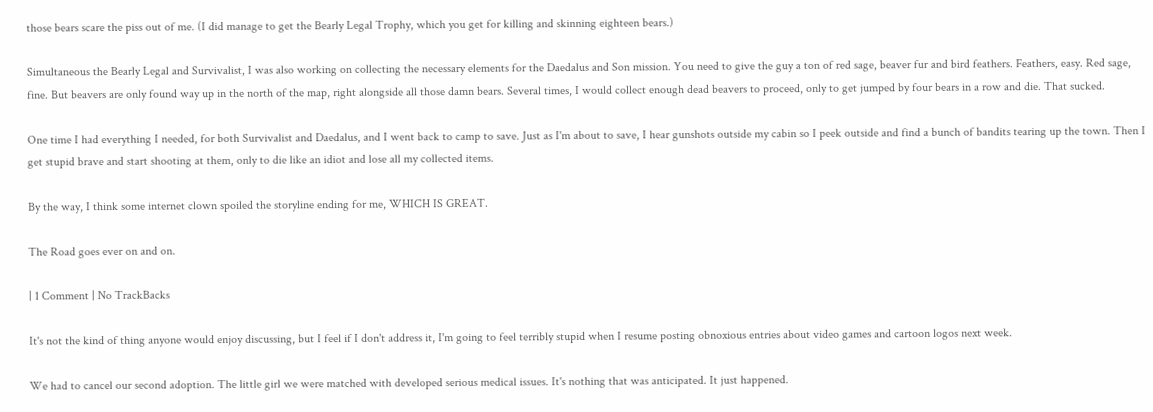those bears scare the piss out of me. (I did manage to get the Bearly Legal Trophy, which you get for killing and skinning eighteen bears.)

Simultaneous the Bearly Legal and Survivalist, I was also working on collecting the necessary elements for the Daedalus and Son mission. You need to give the guy a ton of red sage, beaver fur and bird feathers. Feathers, easy. Red sage, fine. But beavers are only found way up in the north of the map, right alongside all those damn bears. Several times, I would collect enough dead beavers to proceed, only to get jumped by four bears in a row and die. That sucked.

One time I had everything I needed, for both Survivalist and Daedalus, and I went back to camp to save. Just as I'm about to save, I hear gunshots outside my cabin so I peek outside and find a bunch of bandits tearing up the town. Then I get stupid brave and start shooting at them, only to die like an idiot and lose all my collected items.

By the way, I think some internet clown spoiled the storyline ending for me, WHICH IS GREAT.

The Road goes ever on and on.

| 1 Comment | No TrackBacks

It's not the kind of thing anyone would enjoy discussing, but I feel if I don't address it, I'm going to feel terribly stupid when I resume posting obnoxious entries about video games and cartoon logos next week.

We had to cancel our second adoption. The little girl we were matched with developed serious medical issues. It's nothing that was anticipated. It just happened.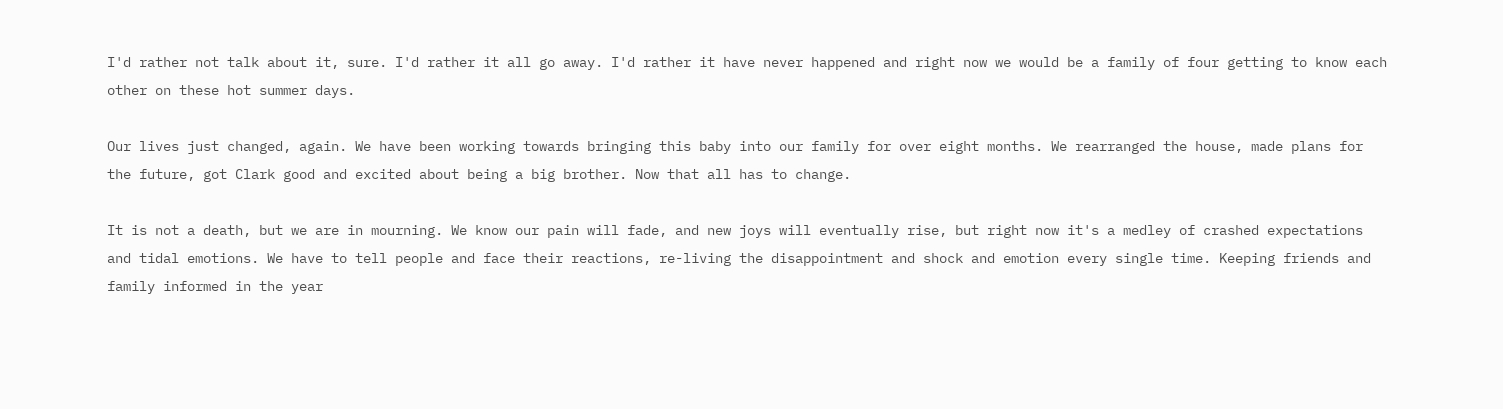I'd rather not talk about it, sure. I'd rather it all go away. I'd rather it have never happened and right now we would be a family of four getting to know each other on these hot summer days.

Our lives just changed, again. We have been working towards bringing this baby into our family for over eight months. We rearranged the house, made plans for the future, got Clark good and excited about being a big brother. Now that all has to change.

It is not a death, but we are in mourning. We know our pain will fade, and new joys will eventually rise, but right now it's a medley of crashed expectations and tidal emotions. We have to tell people and face their reactions, re-living the disappointment and shock and emotion every single time. Keeping friends and family informed in the year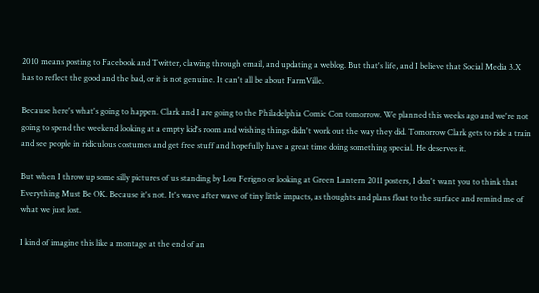2010 means posting to Facebook and Twitter, clawing through email, and updating a weblog. But that's life, and I believe that Social Media 3.X has to reflect the good and the bad, or it is not genuine. It can't all be about FarmVille.

Because here's what's going to happen. Clark and I are going to the Philadelphia Comic Con tomorrow. We planned this weeks ago and we're not going to spend the weekend looking at a empty kid's room and wishing things didn't work out the way they did. Tomorrow Clark gets to ride a train and see people in ridiculous costumes and get free stuff and hopefully have a great time doing something special. He deserves it.

But when I throw up some silly pictures of us standing by Lou Ferigno or looking at Green Lantern 2011 posters, I don't want you to think that Everything Must Be OK. Because it's not. It's wave after wave of tiny little impacts, as thoughts and plans float to the surface and remind me of what we just lost.

I kind of imagine this like a montage at the end of an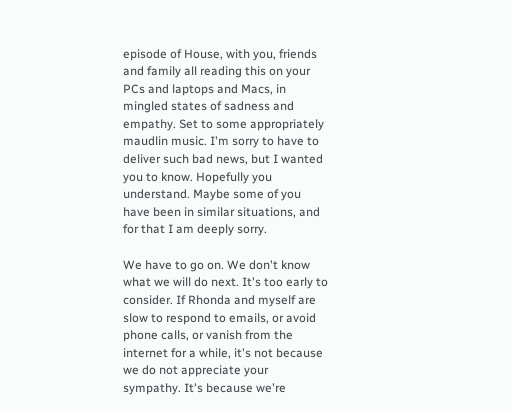episode of House, with you, friends and family all reading this on your PCs and laptops and Macs, in mingled states of sadness and empathy. Set to some appropriately maudlin music. I'm sorry to have to deliver such bad news, but I wanted you to know. Hopefully you understand. Maybe some of you have been in similar situations, and for that I am deeply sorry.

We have to go on. We don't know what we will do next. It's too early to consider. If Rhonda and myself are slow to respond to emails, or avoid phone calls, or vanish from the internet for a while, it's not because we do not appreciate your sympathy. It's because we're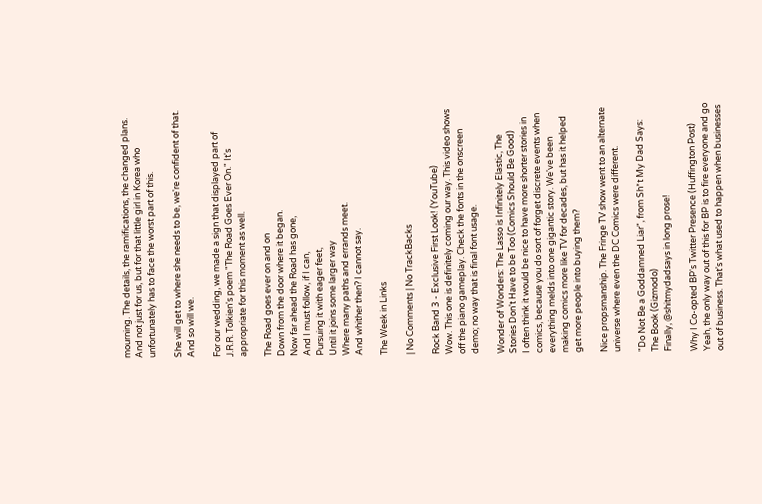mourning. The details, the ramifications, the changed plans. And not just for us, but for that little girl in Korea who unfortunately has to face the worst part of this.

She will get to where she needs to be, we're confident of that. And so will we.

For our wedding, we made a sign that displayed part of J.R.R. Tolkien's poem "The Road Goes Ever On." It's appropriate for this moment as well.

The Road goes ever on and on
Down from the door where it began.
Now far ahead the Road has gone,
And I must follow, if I can,
Pursuing it with eager feet,
Until it joins some larger way
Where many paths and errands meet.
And whither then? I cannot say.

The Week in Links

| No Comments | No TrackBacks

Rock Band 3 - Exclusive First Look! (YouTube)
Wow. This one is definitely coming our way. This video shows off the piano gameplay. Check the fonts in the onscreen demo; no way that is final font usage.

Wonder of Wonders: The Lasso is Infinitely Elastic, The Stories Don't Have to be Too (Comics Should Be Good)
I often think it would be nice to have more shorter stories in comics, because you do sort of forget discrete events when everything melds into one gigantic story. We've been making comics more like TV for decades, but has it helped get more people into buying them?

Nice propsmanship. The Fringe TV show went to an alternate universe where even the DC Comics were different.

"Do Not Be a Goddamned Liar", from Sh*t My Dad Says: The Book (Gizmodo)
Finally, @shitmydadsays in long prose!

Why I Co-opted BP's Twitter Presence (Huffington Post)
Yeah, the only way out of this for BP is to fire everyone and go out of business. That's what used to happen when businesses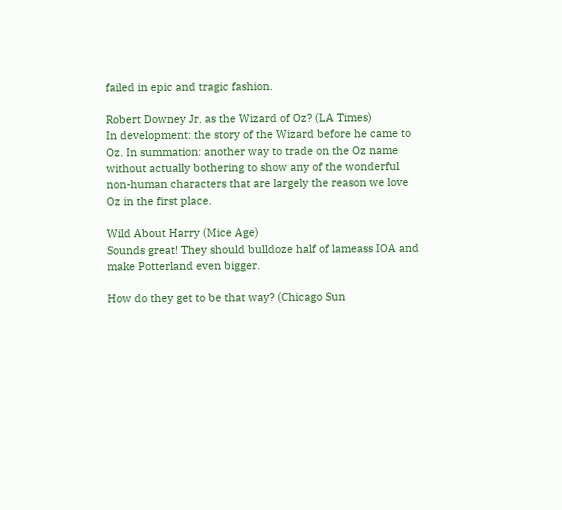failed in epic and tragic fashion.

Robert Downey Jr. as the Wizard of Oz? (LA Times)
In development: the story of the Wizard before he came to Oz. In summation: another way to trade on the Oz name without actually bothering to show any of the wonderful non-human characters that are largely the reason we love Oz in the first place.

Wild About Harry (Mice Age)
Sounds great! They should bulldoze half of lameass IOA and make Potterland even bigger.

How do they get to be that way? (Chicago Sun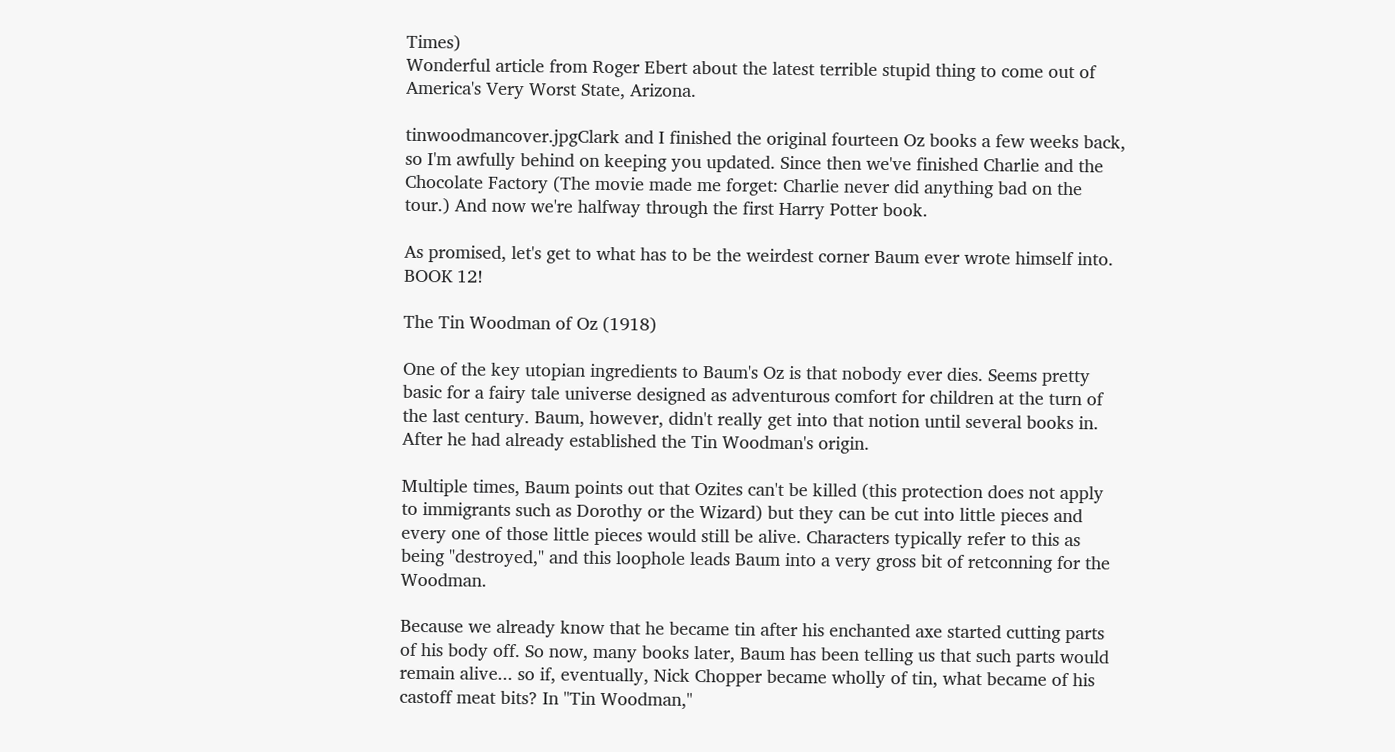Times)
Wonderful article from Roger Ebert about the latest terrible stupid thing to come out of America's Very Worst State, Arizona.

tinwoodmancover.jpgClark and I finished the original fourteen Oz books a few weeks back, so I'm awfully behind on keeping you updated. Since then we've finished Charlie and the Chocolate Factory (The movie made me forget: Charlie never did anything bad on the tour.) And now we're halfway through the first Harry Potter book.

As promised, let's get to what has to be the weirdest corner Baum ever wrote himself into. BOOK 12!

The Tin Woodman of Oz (1918)

One of the key utopian ingredients to Baum's Oz is that nobody ever dies. Seems pretty basic for a fairy tale universe designed as adventurous comfort for children at the turn of the last century. Baum, however, didn't really get into that notion until several books in. After he had already established the Tin Woodman's origin.

Multiple times, Baum points out that Ozites can't be killed (this protection does not apply to immigrants such as Dorothy or the Wizard) but they can be cut into little pieces and every one of those little pieces would still be alive. Characters typically refer to this as being "destroyed," and this loophole leads Baum into a very gross bit of retconning for the Woodman.

Because we already know that he became tin after his enchanted axe started cutting parts of his body off. So now, many books later, Baum has been telling us that such parts would remain alive... so if, eventually, Nick Chopper became wholly of tin, what became of his castoff meat bits? In "Tin Woodman,"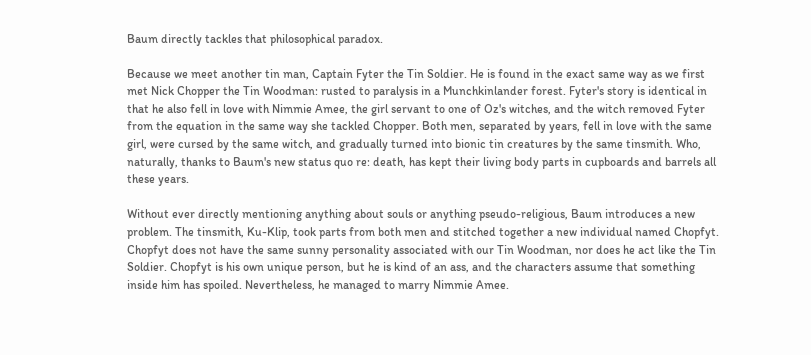Baum directly tackles that philosophical paradox.

Because we meet another tin man, Captain Fyter the Tin Soldier. He is found in the exact same way as we first met Nick Chopper the Tin Woodman: rusted to paralysis in a Munchkinlander forest. Fyter's story is identical in that he also fell in love with Nimmie Amee, the girl servant to one of Oz's witches, and the witch removed Fyter from the equation in the same way she tackled Chopper. Both men, separated by years, fell in love with the same girl, were cursed by the same witch, and gradually turned into bionic tin creatures by the same tinsmith. Who, naturally, thanks to Baum's new status quo re: death, has kept their living body parts in cupboards and barrels all these years.

Without ever directly mentioning anything about souls or anything pseudo-religious, Baum introduces a new problem. The tinsmith, Ku-Klip, took parts from both men and stitched together a new individual named Chopfyt. Chopfyt does not have the same sunny personality associated with our Tin Woodman, nor does he act like the Tin Soldier. Chopfyt is his own unique person, but he is kind of an ass, and the characters assume that something inside him has spoiled. Nevertheless, he managed to marry Nimmie Amee.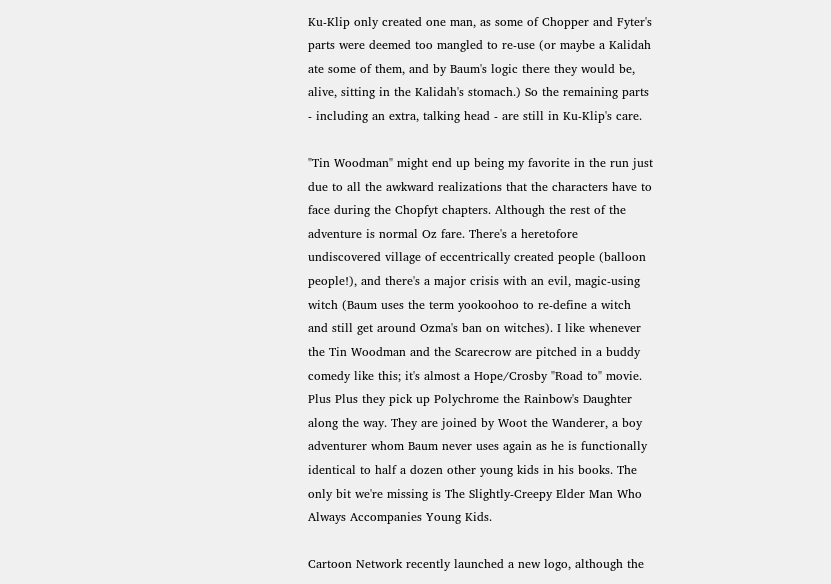Ku-Klip only created one man, as some of Chopper and Fyter's parts were deemed too mangled to re-use (or maybe a Kalidah ate some of them, and by Baum's logic there they would be, alive, sitting in the Kalidah's stomach.) So the remaining parts - including an extra, talking head - are still in Ku-Klip's care.

"Tin Woodman" might end up being my favorite in the run just due to all the awkward realizations that the characters have to face during the Chopfyt chapters. Although the rest of the adventure is normal Oz fare. There's a heretofore undiscovered village of eccentrically created people (balloon people!), and there's a major crisis with an evil, magic-using witch (Baum uses the term yookoohoo to re-define a witch and still get around Ozma's ban on witches). I like whenever the Tin Woodman and the Scarecrow are pitched in a buddy comedy like this; it's almost a Hope/Crosby "Road to" movie. Plus Plus they pick up Polychrome the Rainbow's Daughter along the way. They are joined by Woot the Wanderer, a boy adventurer whom Baum never uses again as he is functionally identical to half a dozen other young kids in his books. The only bit we're missing is The Slightly-Creepy Elder Man Who Always Accompanies Young Kids.

Cartoon Network recently launched a new logo, although the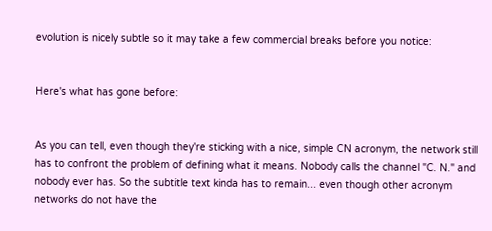evolution is nicely subtle so it may take a few commercial breaks before you notice:


Here's what has gone before:


As you can tell, even though they're sticking with a nice, simple CN acronym, the network still has to confront the problem of defining what it means. Nobody calls the channel "C. N." and nobody ever has. So the subtitle text kinda has to remain... even though other acronym networks do not have the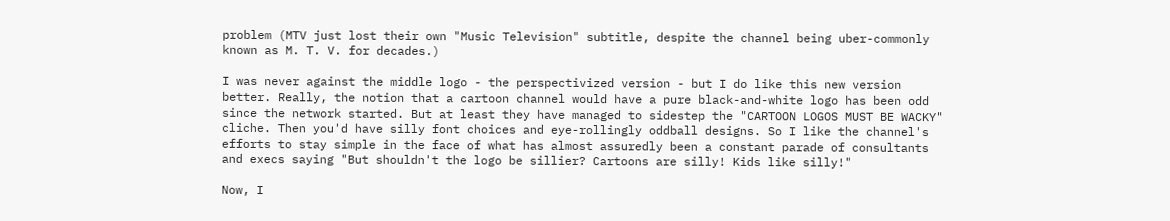problem (MTV just lost their own "Music Television" subtitle, despite the channel being uber-commonly known as M. T. V. for decades.)

I was never against the middle logo - the perspectivized version - but I do like this new version better. Really, the notion that a cartoon channel would have a pure black-and-white logo has been odd since the network started. But at least they have managed to sidestep the "CARTOON LOGOS MUST BE WACKY" cliche. Then you'd have silly font choices and eye-rollingly oddball designs. So I like the channel's efforts to stay simple in the face of what has almost assuredly been a constant parade of consultants and execs saying "But shouldn't the logo be sillier? Cartoons are silly! Kids like silly!"

Now, I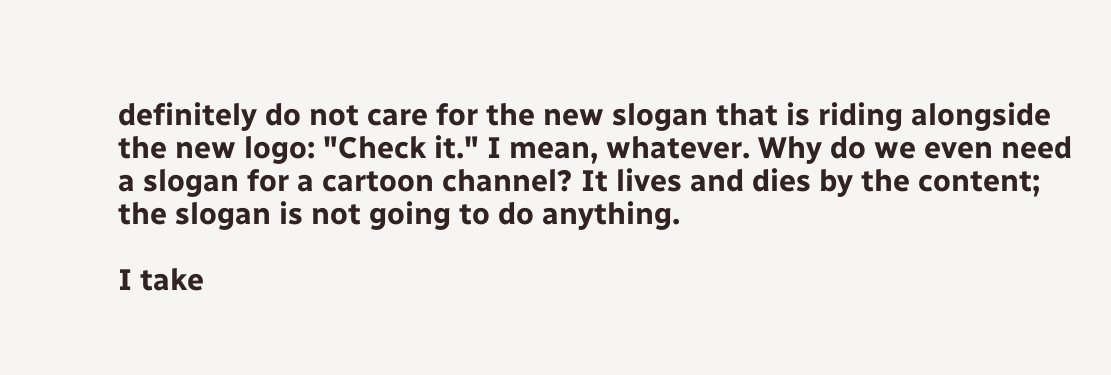definitely do not care for the new slogan that is riding alongside the new logo: "Check it." I mean, whatever. Why do we even need a slogan for a cartoon channel? It lives and dies by the content; the slogan is not going to do anything.

I take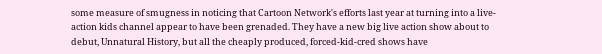some measure of smugness in noticing that Cartoon Network's efforts last year at turning into a live-action kids channel appear to have been grenaded. They have a new big live action show about to debut, Unnatural History, but all the cheaply produced, forced-kid-cred shows have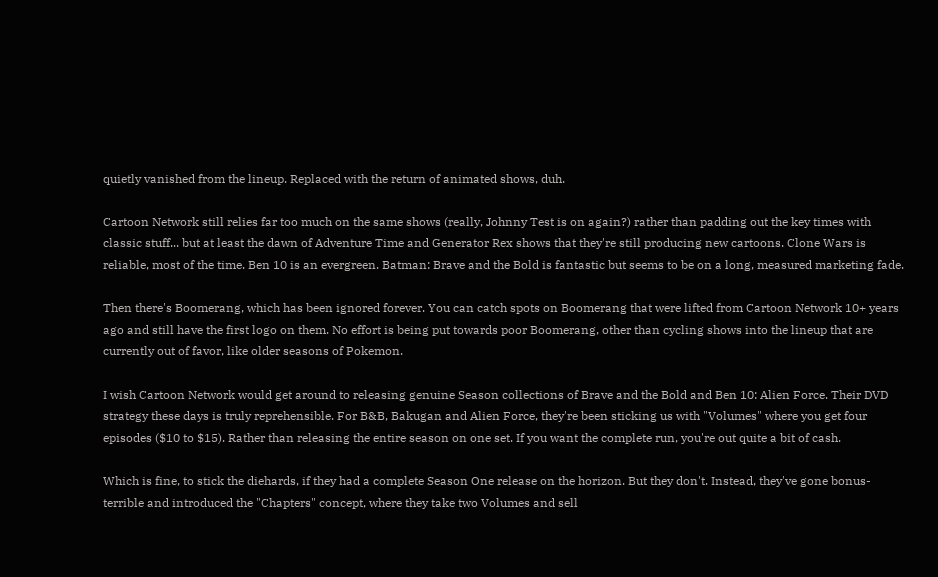quietly vanished from the lineup. Replaced with the return of animated shows, duh.

Cartoon Network still relies far too much on the same shows (really, Johnny Test is on again?) rather than padding out the key times with classic stuff... but at least the dawn of Adventure Time and Generator Rex shows that they're still producing new cartoons. Clone Wars is reliable, most of the time. Ben 10 is an evergreen. Batman: Brave and the Bold is fantastic but seems to be on a long, measured marketing fade.

Then there's Boomerang, which has been ignored forever. You can catch spots on Boomerang that were lifted from Cartoon Network 10+ years ago and still have the first logo on them. No effort is being put towards poor Boomerang, other than cycling shows into the lineup that are currently out of favor, like older seasons of Pokemon.

I wish Cartoon Network would get around to releasing genuine Season collections of Brave and the Bold and Ben 10: Alien Force. Their DVD strategy these days is truly reprehensible. For B&B, Bakugan and Alien Force, they're been sticking us with "Volumes" where you get four episodes ($10 to $15). Rather than releasing the entire season on one set. If you want the complete run, you're out quite a bit of cash.

Which is fine, to stick the diehards, if they had a complete Season One release on the horizon. But they don't. Instead, they've gone bonus-terrible and introduced the "Chapters" concept, where they take two Volumes and sell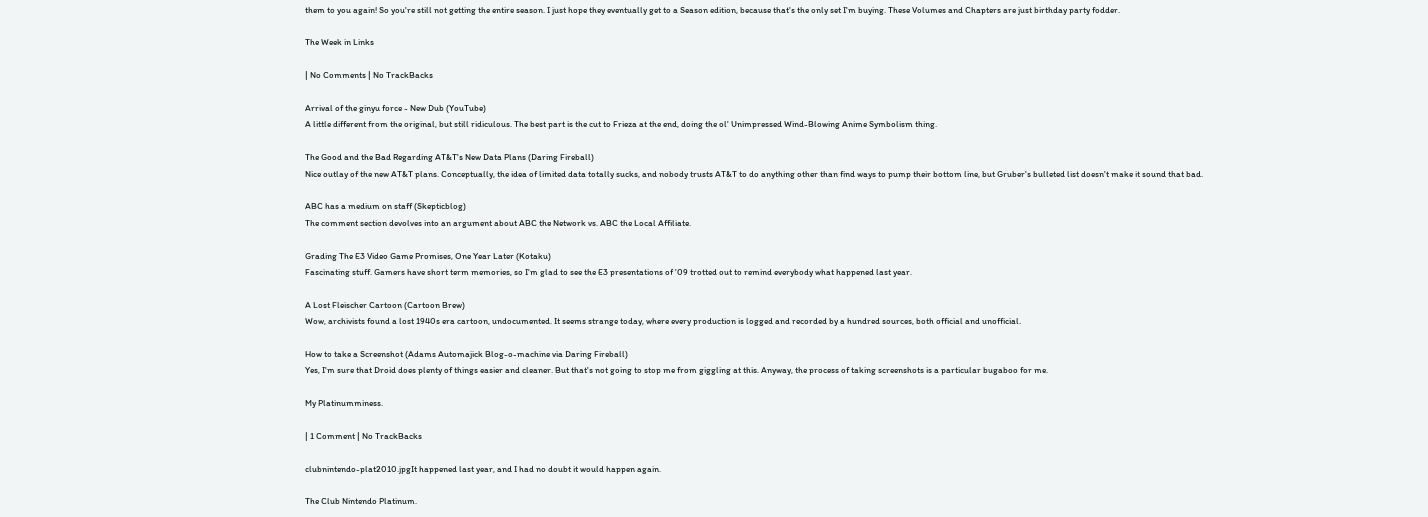them to you again! So you're still not getting the entire season. I just hope they eventually get to a Season edition, because that's the only set I'm buying. These Volumes and Chapters are just birthday party fodder.

The Week in Links

| No Comments | No TrackBacks

Arrival of the ginyu force - New Dub (YouTube)
A little different from the original, but still ridiculous. The best part is the cut to Frieza at the end, doing the ol' Unimpressed Wind-Blowing Anime Symbolism thing.

The Good and the Bad Regarding AT&T's New Data Plans (Daring Fireball)
Nice outlay of the new AT&T plans. Conceptually, the idea of limited data totally sucks, and nobody trusts AT&T to do anything other than find ways to pump their bottom line, but Gruber's bulleted list doesn't make it sound that bad.

ABC has a medium on staff (Skepticblog)
The comment section devolves into an argument about ABC the Network vs. ABC the Local Affiliate.

Grading The E3 Video Game Promises, One Year Later (Kotaku)
Fascinating stuff. Gamers have short term memories, so I'm glad to see the E3 presentations of '09 trotted out to remind everybody what happened last year.

A Lost Fleischer Cartoon (Cartoon Brew)
Wow, archivists found a lost 1940s era cartoon, undocumented. It seems strange today, where every production is logged and recorded by a hundred sources, both official and unofficial.

How to take a Screenshot (Adams Automajick Blog-o-machine via Daring Fireball)
Yes, I'm sure that Droid does plenty of things easier and cleaner. But that's not going to stop me from giggling at this. Anyway, the process of taking screenshots is a particular bugaboo for me.

My Platinumminess.

| 1 Comment | No TrackBacks

clubnintendo-plat2010.jpgIt happened last year, and I had no doubt it would happen again.

The Club Nintendo Platinum.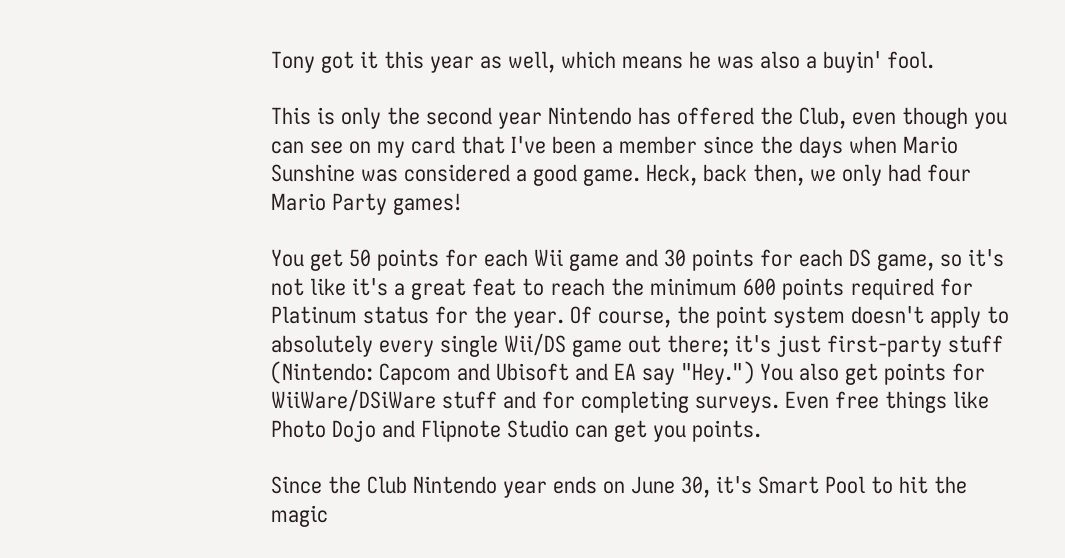Tony got it this year as well, which means he was also a buyin' fool.

This is only the second year Nintendo has offered the Club, even though you can see on my card that I've been a member since the days when Mario Sunshine was considered a good game. Heck, back then, we only had four Mario Party games!

You get 50 points for each Wii game and 30 points for each DS game, so it's not like it's a great feat to reach the minimum 600 points required for Platinum status for the year. Of course, the point system doesn't apply to absolutely every single Wii/DS game out there; it's just first-party stuff (Nintendo: Capcom and Ubisoft and EA say "Hey.") You also get points for WiiWare/DSiWare stuff and for completing surveys. Even free things like Photo Dojo and Flipnote Studio can get you points.

Since the Club Nintendo year ends on June 30, it's Smart Pool to hit the magic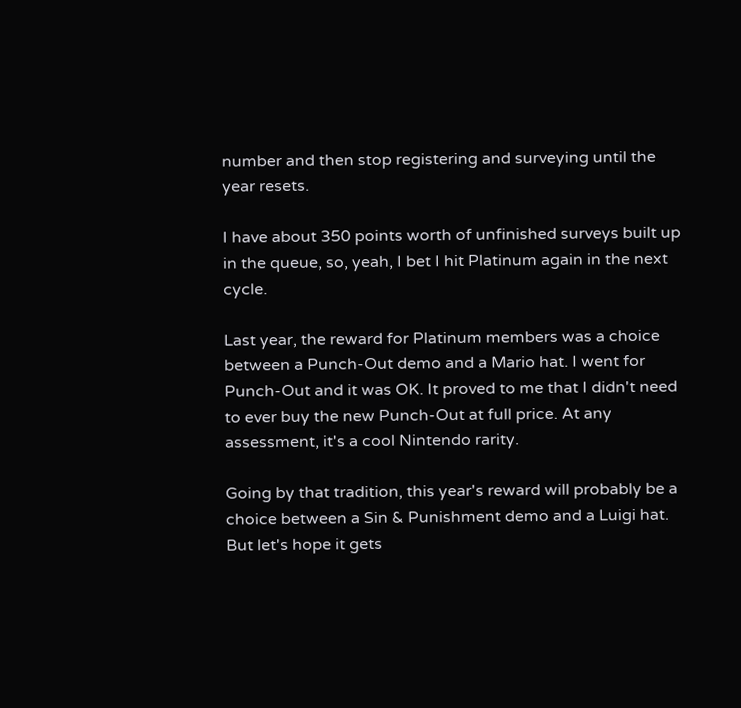number and then stop registering and surveying until the year resets.

I have about 350 points worth of unfinished surveys built up in the queue, so, yeah, I bet I hit Platinum again in the next cycle.

Last year, the reward for Platinum members was a choice between a Punch-Out demo and a Mario hat. I went for Punch-Out and it was OK. It proved to me that I didn't need to ever buy the new Punch-Out at full price. At any assessment, it's a cool Nintendo rarity.

Going by that tradition, this year's reward will probably be a choice between a Sin & Punishment demo and a Luigi hat. But let's hope it gets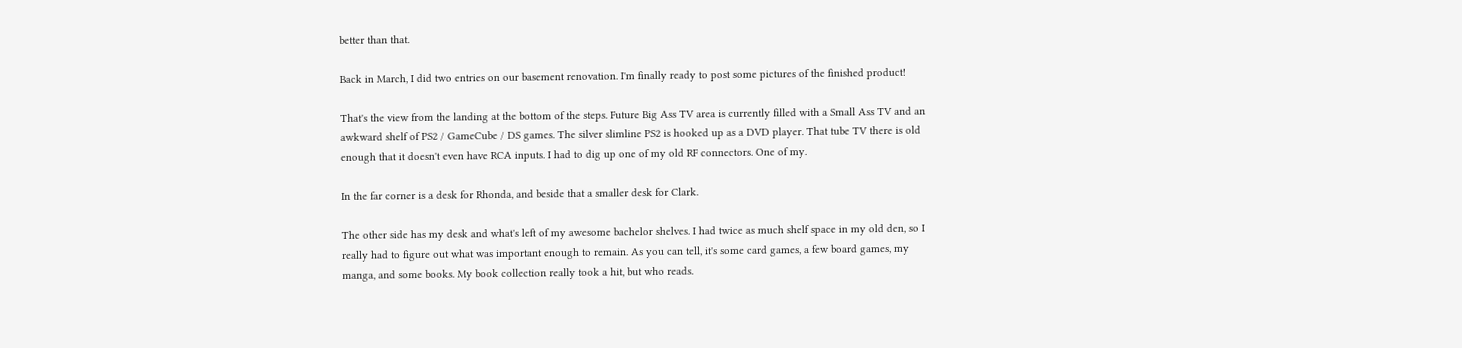better than that.

Back in March, I did two entries on our basement renovation. I'm finally ready to post some pictures of the finished product!

That's the view from the landing at the bottom of the steps. Future Big Ass TV area is currently filled with a Small Ass TV and an awkward shelf of PS2 / GameCube / DS games. The silver slimline PS2 is hooked up as a DVD player. That tube TV there is old enough that it doesn't even have RCA inputs. I had to dig up one of my old RF connectors. One of my.

In the far corner is a desk for Rhonda, and beside that a smaller desk for Clark.

The other side has my desk and what's left of my awesome bachelor shelves. I had twice as much shelf space in my old den, so I really had to figure out what was important enough to remain. As you can tell, it's some card games, a few board games, my manga, and some books. My book collection really took a hit, but who reads.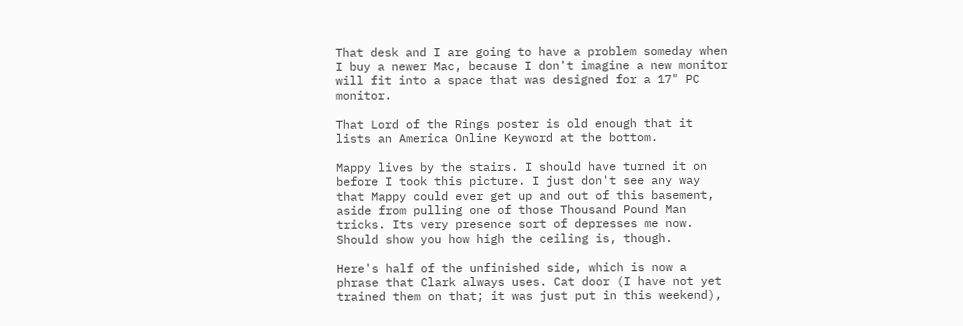That desk and I are going to have a problem someday when I buy a newer Mac, because I don't imagine a new monitor will fit into a space that was designed for a 17" PC monitor.

That Lord of the Rings poster is old enough that it lists an America Online Keyword at the bottom.

Mappy lives by the stairs. I should have turned it on before I took this picture. I just don't see any way that Mappy could ever get up and out of this basement, aside from pulling one of those Thousand Pound Man tricks. Its very presence sort of depresses me now. Should show you how high the ceiling is, though.

Here's half of the unfinished side, which is now a phrase that Clark always uses. Cat door (I have not yet trained them on that; it was just put in this weekend),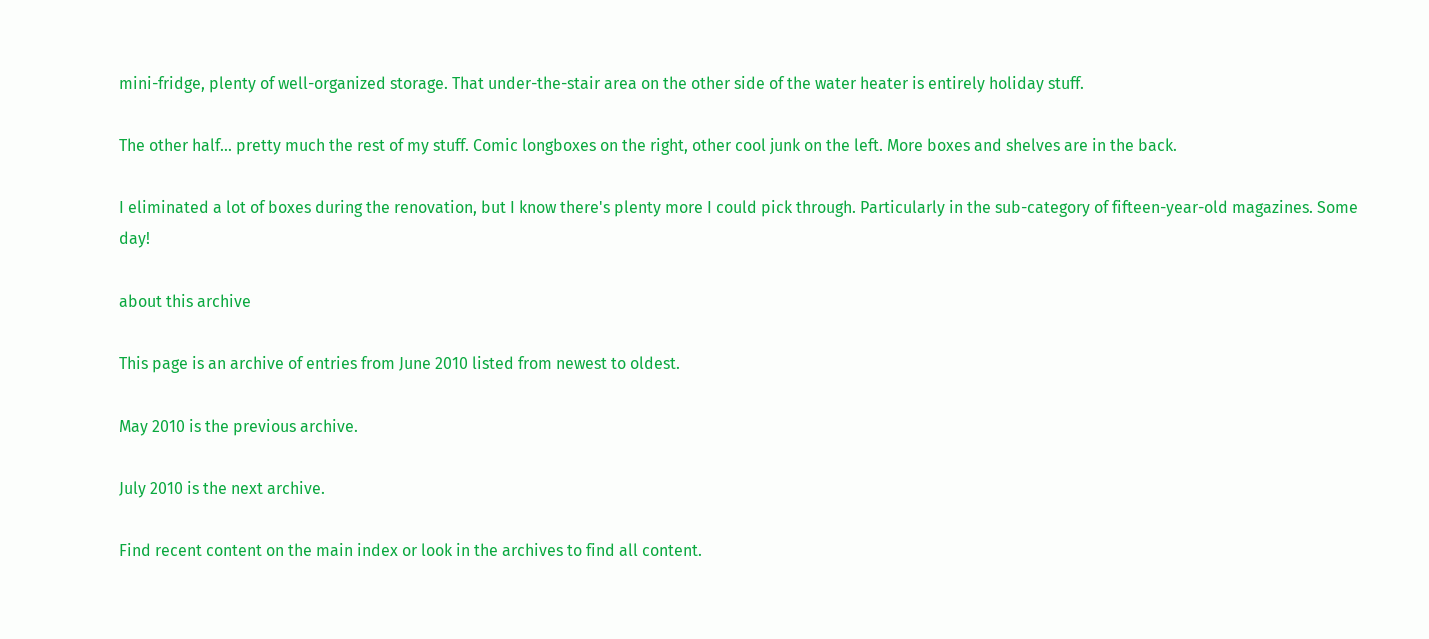mini-fridge, plenty of well-organized storage. That under-the-stair area on the other side of the water heater is entirely holiday stuff.

The other half... pretty much the rest of my stuff. Comic longboxes on the right, other cool junk on the left. More boxes and shelves are in the back.

I eliminated a lot of boxes during the renovation, but I know there's plenty more I could pick through. Particularly in the sub-category of fifteen-year-old magazines. Some day!

about this archive

This page is an archive of entries from June 2010 listed from newest to oldest.

May 2010 is the previous archive.

July 2010 is the next archive.

Find recent content on the main index or look in the archives to find all content.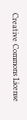Creative Commons License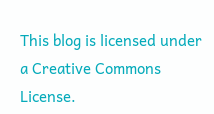This blog is licensed under a Creative Commons License.